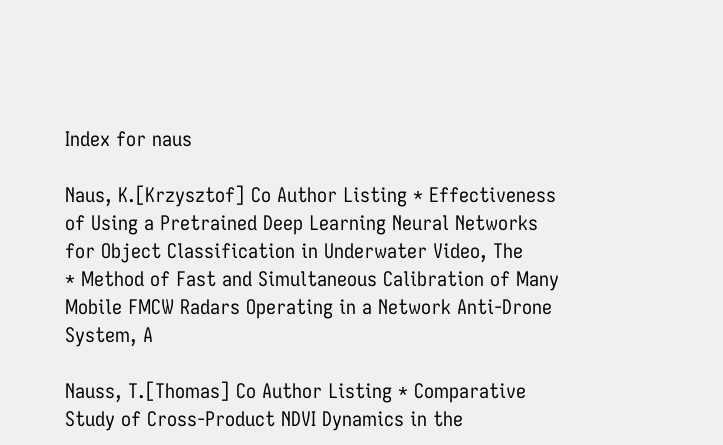Index for naus

Naus, K.[Krzysztof] Co Author Listing * Effectiveness of Using a Pretrained Deep Learning Neural Networks for Object Classification in Underwater Video, The
* Method of Fast and Simultaneous Calibration of Many Mobile FMCW Radars Operating in a Network Anti-Drone System, A

Nauss, T.[Thomas] Co Author Listing * Comparative Study of Cross-Product NDVI Dynamics in the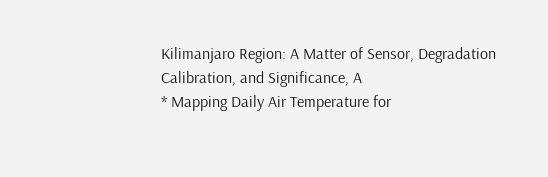Kilimanjaro Region: A Matter of Sensor, Degradation Calibration, and Significance, A
* Mapping Daily Air Temperature for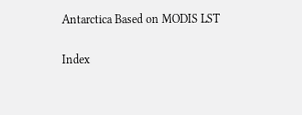Antarctica Based on MODIS LST

Index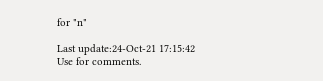for "n"

Last update:24-Oct-21 17:15:42
Use for comments.